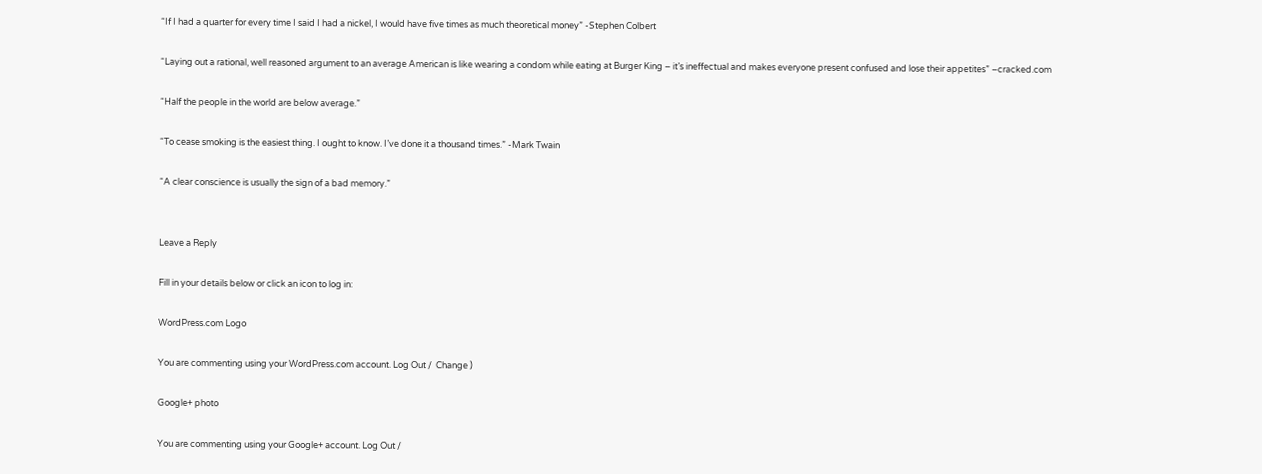“If I had a quarter for every time I said I had a nickel, I would have five times as much theoretical money” -Stephen Colbert

“Laying out a rational, well reasoned argument to an average American is like wearing a condom while eating at Burger King – it’s ineffectual and makes everyone present confused and lose their appetites” –cracked.com

“Half the people in the world are below average.”

“To cease smoking is the easiest thing. I ought to know. I’ve done it a thousand times.” -Mark Twain

“A clear conscience is usually the sign of a bad memory.”


Leave a Reply

Fill in your details below or click an icon to log in:

WordPress.com Logo

You are commenting using your WordPress.com account. Log Out /  Change )

Google+ photo

You are commenting using your Google+ account. Log Out /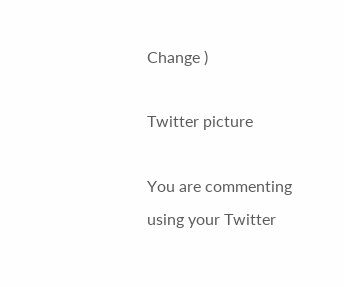Change )

Twitter picture

You are commenting using your Twitter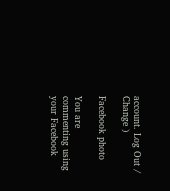account. Log Out /  Change )

Facebook photo

You are commenting using your Facebook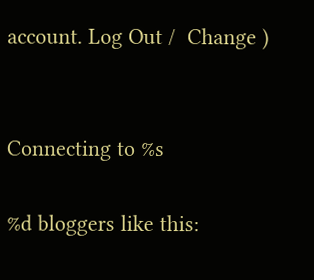account. Log Out /  Change )


Connecting to %s

%d bloggers like this: